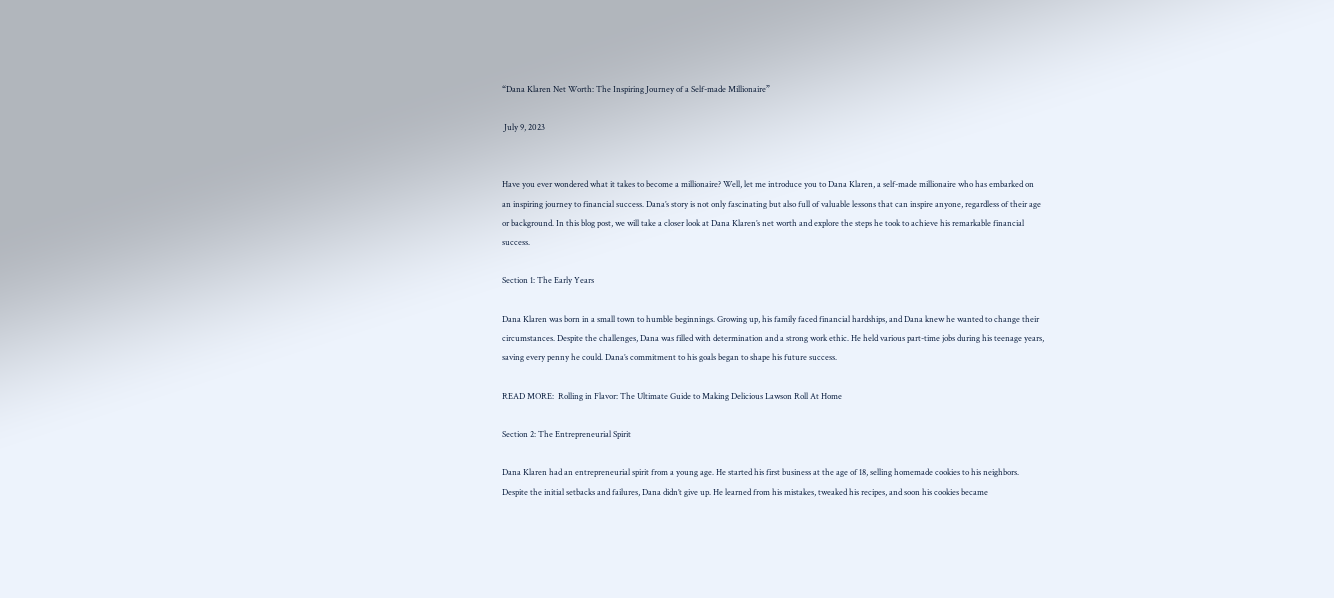“Dana Klaren Net Worth: The Inspiring Journey of a Self-made Millionaire”

 July 9, 2023


Have you ever wondered what it takes to become a millionaire? Well, let me introduce you to Dana Klaren, a self-made millionaire who has embarked on an inspiring journey to financial success. Dana’s story is not only fascinating but also full of valuable lessons that can inspire anyone, regardless of their age or background. In this blog post, we will take a closer look at Dana Klaren’s net worth and explore the steps he took to achieve his remarkable financial success.

Section 1: The Early Years

Dana Klaren was born in a small town to humble beginnings. Growing up, his family faced financial hardships, and Dana knew he wanted to change their circumstances. Despite the challenges, Dana was filled with determination and a strong work ethic. He held various part-time jobs during his teenage years, saving every penny he could. Dana’s commitment to his goals began to shape his future success.

READ MORE:  Rolling in Flavor: The Ultimate Guide to Making Delicious Lawson Roll At Home

Section 2: The Entrepreneurial Spirit

Dana Klaren had an entrepreneurial spirit from a young age. He started his first business at the age of 18, selling homemade cookies to his neighbors. Despite the initial setbacks and failures, Dana didn’t give up. He learned from his mistakes, tweaked his recipes, and soon his cookies became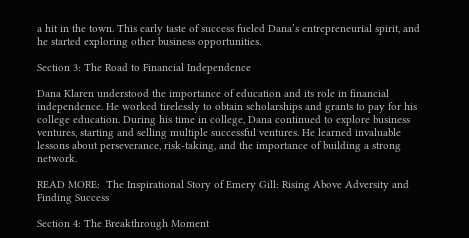a hit in the town. This early taste of success fueled Dana’s entrepreneurial spirit, and he started exploring other business opportunities.

Section 3: The Road to Financial Independence

Dana Klaren understood the importance of education and its role in financial independence. He worked tirelessly to obtain scholarships and grants to pay for his college education. During his time in college, Dana continued to explore business ventures, starting and selling multiple successful ventures. He learned invaluable lessons about perseverance, risk-taking, and the importance of building a strong network.

READ MORE:  The Inspirational Story of Emery Gill: Rising Above Adversity and Finding Success

Section 4: The Breakthrough Moment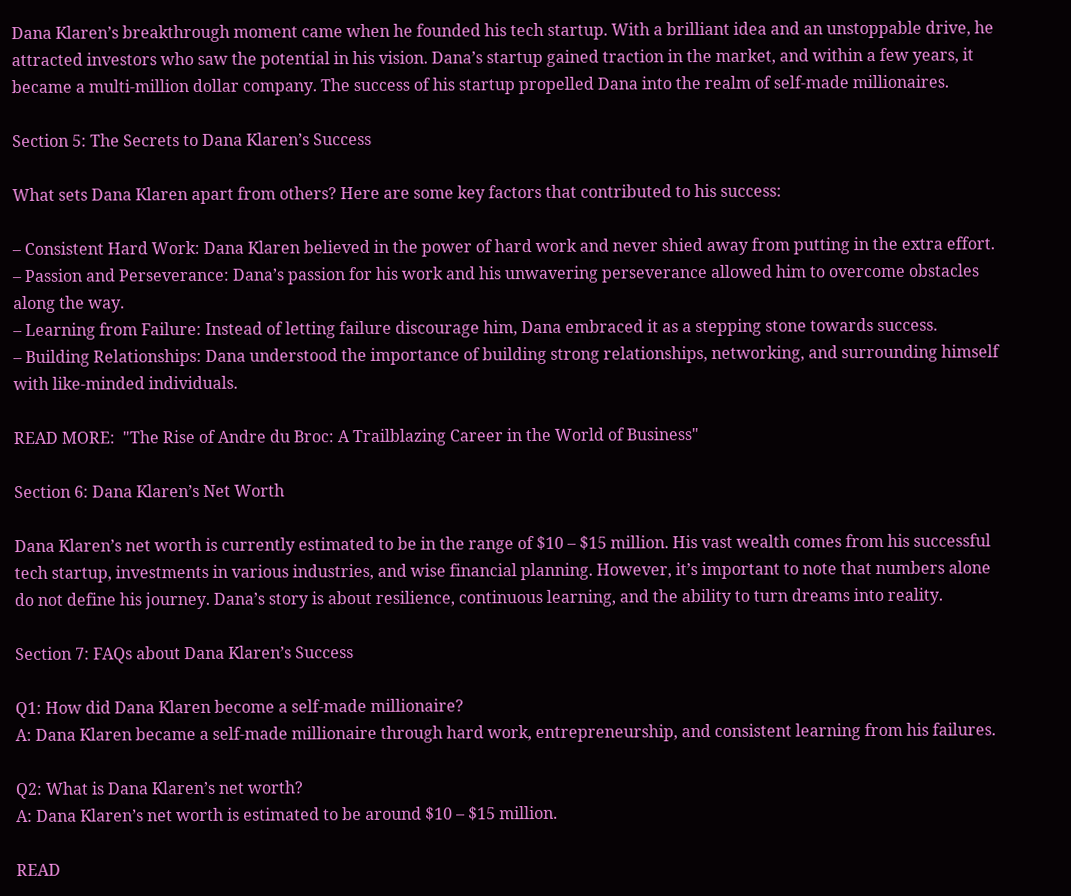Dana Klaren’s breakthrough moment came when he founded his tech startup. With a brilliant idea and an unstoppable drive, he attracted investors who saw the potential in his vision. Dana’s startup gained traction in the market, and within a few years, it became a multi-million dollar company. The success of his startup propelled Dana into the realm of self-made millionaires.

Section 5: The Secrets to Dana Klaren’s Success

What sets Dana Klaren apart from others? Here are some key factors that contributed to his success:

– Consistent Hard Work: Dana Klaren believed in the power of hard work and never shied away from putting in the extra effort.
– Passion and Perseverance: Dana’s passion for his work and his unwavering perseverance allowed him to overcome obstacles along the way.
– Learning from Failure: Instead of letting failure discourage him, Dana embraced it as a stepping stone towards success.
– Building Relationships: Dana understood the importance of building strong relationships, networking, and surrounding himself with like-minded individuals.

READ MORE:  "The Rise of Andre du Broc: A Trailblazing Career in the World of Business"

Section 6: Dana Klaren’s Net Worth

Dana Klaren’s net worth is currently estimated to be in the range of $10 – $15 million. His vast wealth comes from his successful tech startup, investments in various industries, and wise financial planning. However, it’s important to note that numbers alone do not define his journey. Dana’s story is about resilience, continuous learning, and the ability to turn dreams into reality.

Section 7: FAQs about Dana Klaren’s Success

Q1: How did Dana Klaren become a self-made millionaire?
A: Dana Klaren became a self-made millionaire through hard work, entrepreneurship, and consistent learning from his failures.

Q2: What is Dana Klaren’s net worth?
A: Dana Klaren’s net worth is estimated to be around $10 – $15 million.

READ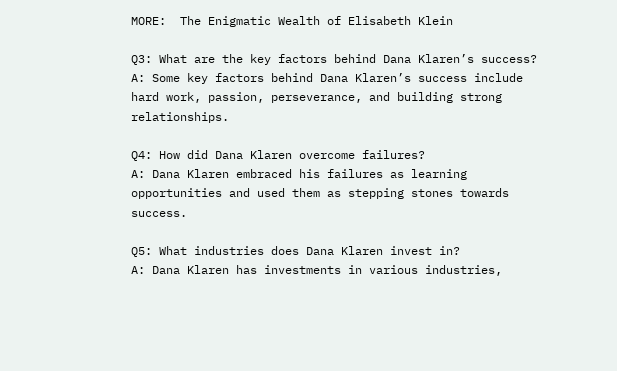MORE:  The Enigmatic Wealth of Elisabeth Klein

Q3: What are the key factors behind Dana Klaren’s success?
A: Some key factors behind Dana Klaren’s success include hard work, passion, perseverance, and building strong relationships.

Q4: How did Dana Klaren overcome failures?
A: Dana Klaren embraced his failures as learning opportunities and used them as stepping stones towards success.

Q5: What industries does Dana Klaren invest in?
A: Dana Klaren has investments in various industries,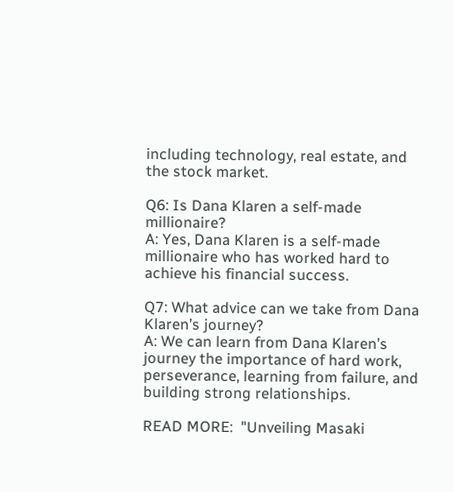including technology, real estate, and the stock market.

Q6: Is Dana Klaren a self-made millionaire?
A: Yes, Dana Klaren is a self-made millionaire who has worked hard to achieve his financial success.

Q7: What advice can we take from Dana Klaren’s journey?
A: We can learn from Dana Klaren’s journey the importance of hard work, perseverance, learning from failure, and building strong relationships.

READ MORE:  "Unveiling Masaki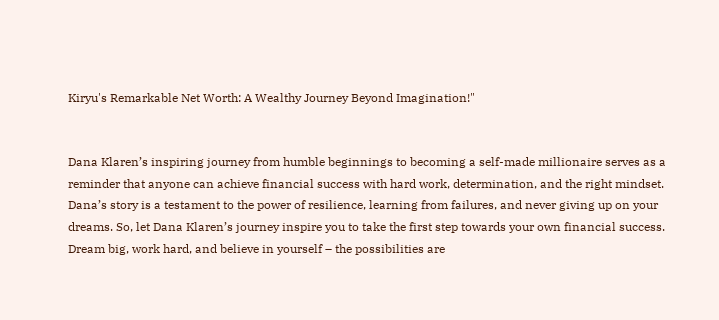Kiryu's Remarkable Net Worth: A Wealthy Journey Beyond Imagination!"


Dana Klaren’s inspiring journey from humble beginnings to becoming a self-made millionaire serves as a reminder that anyone can achieve financial success with hard work, determination, and the right mindset. Dana’s story is a testament to the power of resilience, learning from failures, and never giving up on your dreams. So, let Dana Klaren’s journey inspire you to take the first step towards your own financial success. Dream big, work hard, and believe in yourself – the possibilities are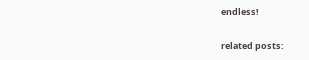endless!

related posts: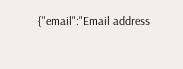{"email":"Email address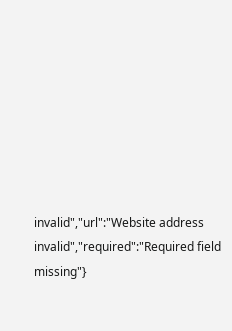invalid","url":"Website address invalid","required":"Required field missing"}